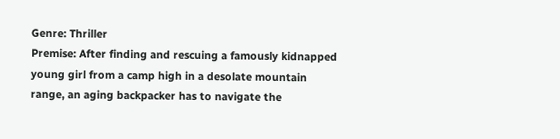Genre: Thriller
Premise: After finding and rescuing a famously kidnapped young girl from a camp high in a desolate mountain range, an aging backpacker has to navigate the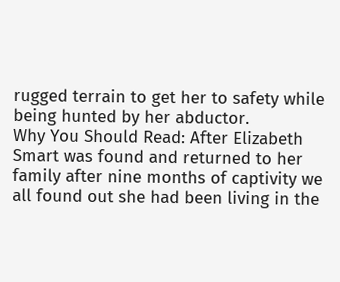rugged terrain to get her to safety while being hunted by her abductor.
Why You Should Read: After Elizabeth Smart was found and returned to her family after nine months of captivity we all found out she had been living in the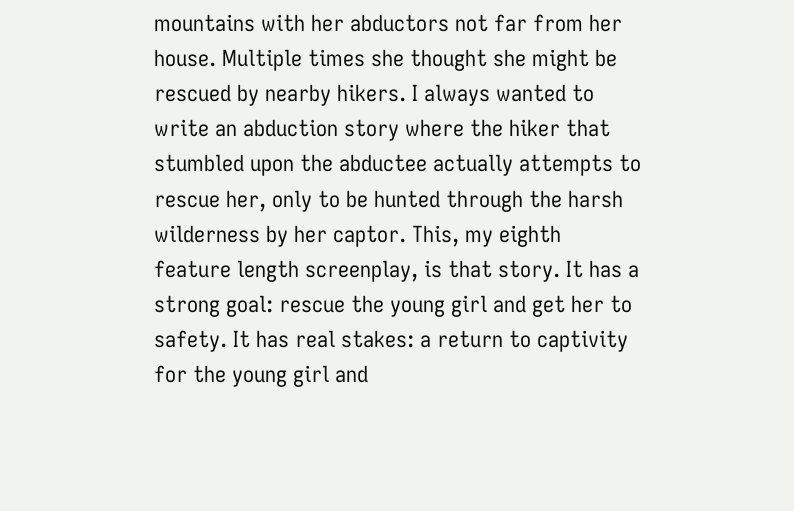mountains with her abductors not far from her house. Multiple times she thought she might be rescued by nearby hikers. I always wanted to write an abduction story where the hiker that stumbled upon the abductee actually attempts to rescue her, only to be hunted through the harsh wilderness by her captor. This, my eighth feature length screenplay, is that story. It has a strong goal: rescue the young girl and get her to safety. It has real stakes: a return to captivity for the young girl and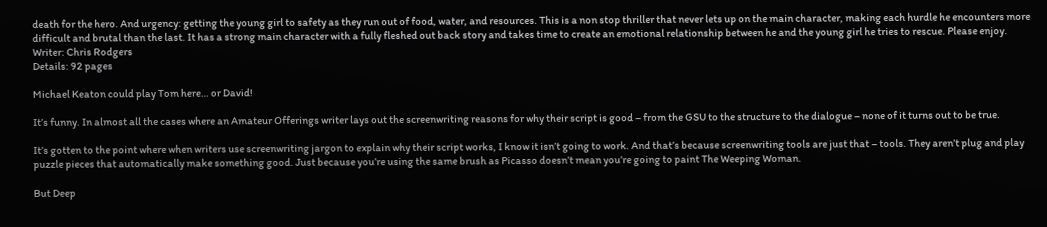death for the hero. And urgency: getting the young girl to safety as they run out of food, water, and resources. This is a non stop thriller that never lets up on the main character, making each hurdle he encounters more difficult and brutal than the last. It has a strong main character with a fully fleshed out back story and takes time to create an emotional relationship between he and the young girl he tries to rescue. Please enjoy.
Writer: Chris Rodgers
Details: 92 pages

Michael Keaton could play Tom here… or David!

It’s funny. In almost all the cases where an Amateur Offerings writer lays out the screenwriting reasons for why their script is good – from the GSU to the structure to the dialogue – none of it turns out to be true.

It’s gotten to the point where when writers use screenwriting jargon to explain why their script works, I know it isn’t going to work. And that’s because screenwriting tools are just that – tools. They aren’t plug and play puzzle pieces that automatically make something good. Just because you’re using the same brush as Picasso doesn’t mean you’re going to paint The Weeping Woman.

But Deep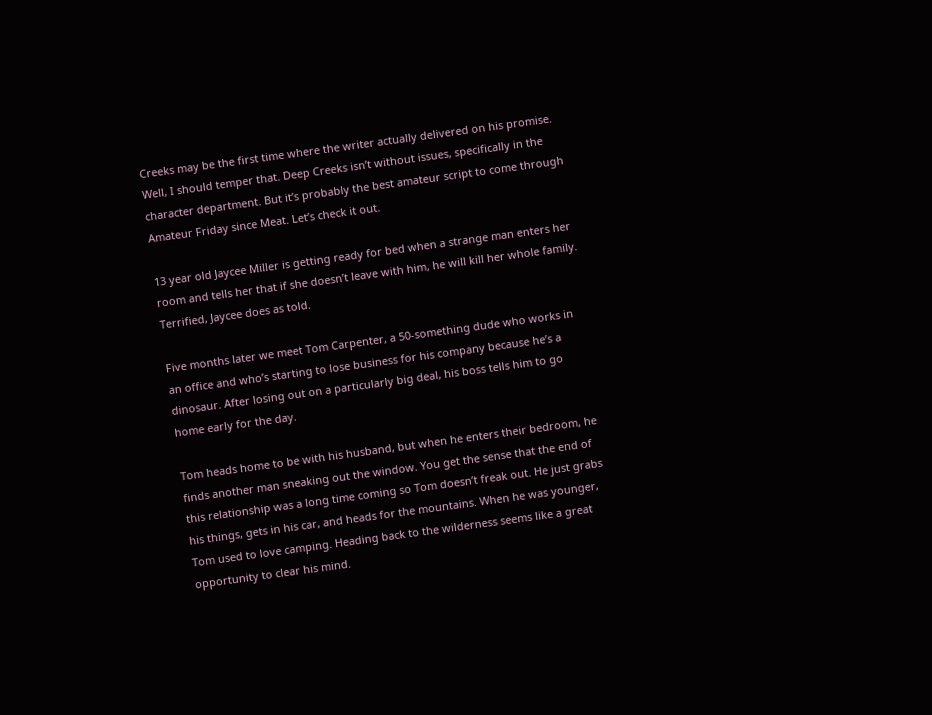Creeks may be the first time where the writer actually delivered on his promise. Well, I should temper that. Deep Creeks isn’t without issues, specifically in the character department. But it’s probably the best amateur script to come through Amateur Friday since Meat. Let’s check it out.

13 year old Jaycee Miller is getting ready for bed when a strange man enters her room and tells her that if she doesn’t leave with him, he will kill her whole family. Terrified, Jaycee does as told.

Five months later we meet Tom Carpenter, a 50-something dude who works in an office and who’s starting to lose business for his company because he’s a dinosaur. After losing out on a particularly big deal, his boss tells him to go home early for the day.

Tom heads home to be with his husband, but when he enters their bedroom, he finds another man sneaking out the window. You get the sense that the end of this relationship was a long time coming so Tom doesn’t freak out. He just grabs his things, gets in his car, and heads for the mountains. When he was younger, Tom used to love camping. Heading back to the wilderness seems like a great opportunity to clear his mind.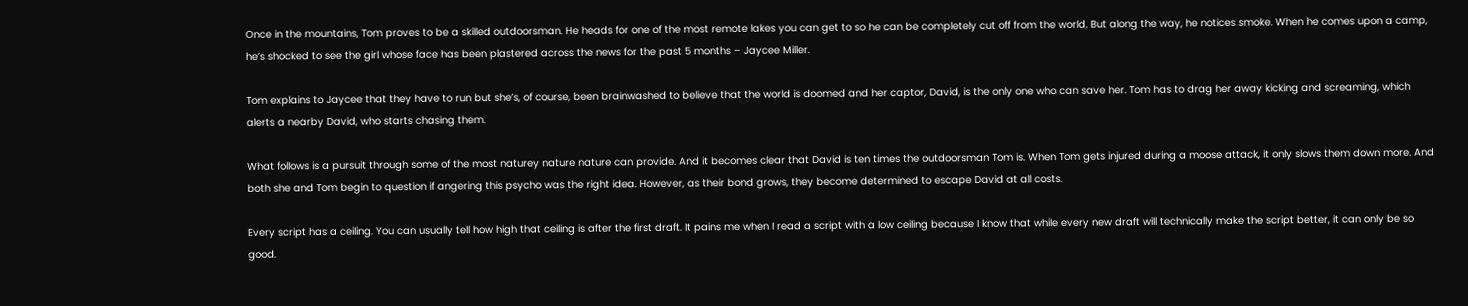Once in the mountains, Tom proves to be a skilled outdoorsman. He heads for one of the most remote lakes you can get to so he can be completely cut off from the world. But along the way, he notices smoke. When he comes upon a camp, he’s shocked to see the girl whose face has been plastered across the news for the past 5 months – Jaycee Miller.

Tom explains to Jaycee that they have to run but she’s, of course, been brainwashed to believe that the world is doomed and her captor, David, is the only one who can save her. Tom has to drag her away kicking and screaming, which alerts a nearby David, who starts chasing them.

What follows is a pursuit through some of the most naturey nature nature can provide. And it becomes clear that David is ten times the outdoorsman Tom is. When Tom gets injured during a moose attack, it only slows them down more. And both she and Tom begin to question if angering this psycho was the right idea. However, as their bond grows, they become determined to escape David at all costs.

Every script has a ceiling. You can usually tell how high that ceiling is after the first draft. It pains me when I read a script with a low ceiling because I know that while every new draft will technically make the script better, it can only be so good.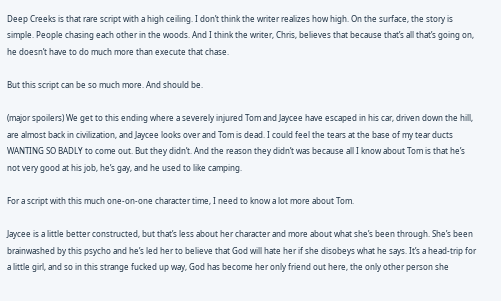Deep Creeks is that rare script with a high ceiling. I don’t think the writer realizes how high. On the surface, the story is simple. People chasing each other in the woods. And I think the writer, Chris, believes that because that’s all that’s going on, he doesn’t have to do much more than execute that chase.

But this script can be so much more. And should be.

(major spoilers) We get to this ending where a severely injured Tom and Jaycee have escaped in his car, driven down the hill, are almost back in civilization, and Jaycee looks over and Tom is dead. I could feel the tears at the base of my tear ducts WANTING SO BADLY to come out. But they didn’t. And the reason they didn’t was because all I know about Tom is that he’s not very good at his job, he’s gay, and he used to like camping.

For a script with this much one-on-one character time, I need to know a lot more about Tom.

Jaycee is a little better constructed, but that’s less about her character and more about what she’s been through. She’s been brainwashed by this psycho and he’s led her to believe that God will hate her if she disobeys what he says. It’s a head-trip for a little girl, and so in this strange fucked up way, God has become her only friend out here, the only other person she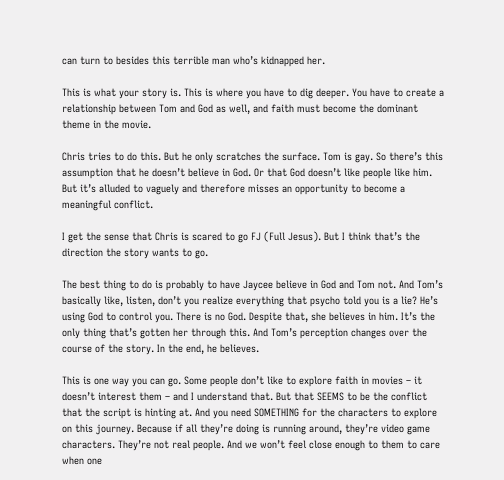can turn to besides this terrible man who’s kidnapped her.

This is what your story is. This is where you have to dig deeper. You have to create a relationship between Tom and God as well, and faith must become the dominant theme in the movie.

Chris tries to do this. But he only scratches the surface. Tom is gay. So there’s this assumption that he doesn’t believe in God. Or that God doesn’t like people like him. But it’s alluded to vaguely and therefore misses an opportunity to become a meaningful conflict.

I get the sense that Chris is scared to go FJ (Full Jesus). But I think that’s the direction the story wants to go.

The best thing to do is probably to have Jaycee believe in God and Tom not. And Tom’s basically like, listen, don’t you realize everything that psycho told you is a lie? He’s using God to control you. There is no God. Despite that, she believes in him. It’s the only thing that’s gotten her through this. And Tom’s perception changes over the course of the story. In the end, he believes.

This is one way you can go. Some people don’t like to explore faith in movies – it doesn’t interest them – and I understand that. But that SEEMS to be the conflict that the script is hinting at. And you need SOMETHING for the characters to explore on this journey. Because if all they’re doing is running around, they’re video game characters. They’re not real people. And we won’t feel close enough to them to care when one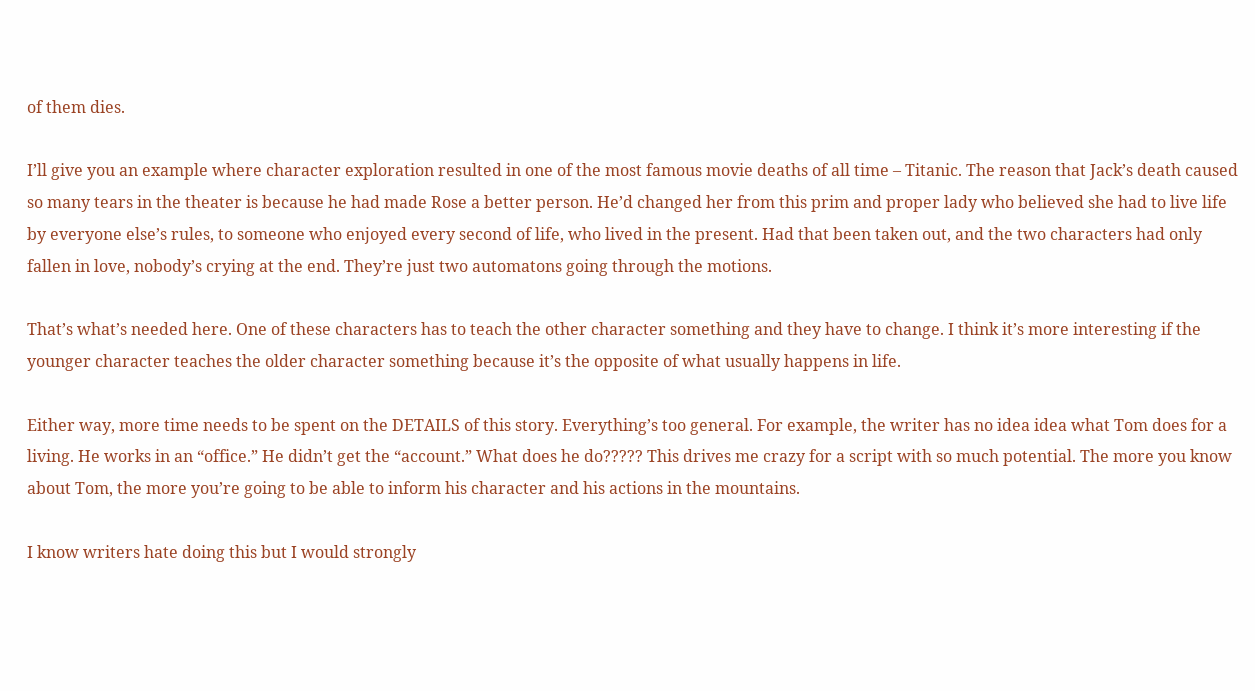of them dies.

I’ll give you an example where character exploration resulted in one of the most famous movie deaths of all time – Titanic. The reason that Jack’s death caused so many tears in the theater is because he had made Rose a better person. He’d changed her from this prim and proper lady who believed she had to live life by everyone else’s rules, to someone who enjoyed every second of life, who lived in the present. Had that been taken out, and the two characters had only fallen in love, nobody’s crying at the end. They’re just two automatons going through the motions.

That’s what’s needed here. One of these characters has to teach the other character something and they have to change. I think it’s more interesting if the younger character teaches the older character something because it’s the opposite of what usually happens in life.

Either way, more time needs to be spent on the DETAILS of this story. Everything’s too general. For example, the writer has no idea idea what Tom does for a living. He works in an “office.” He didn’t get the “account.” What does he do????? This drives me crazy for a script with so much potential. The more you know about Tom, the more you’re going to be able to inform his character and his actions in the mountains.

I know writers hate doing this but I would strongly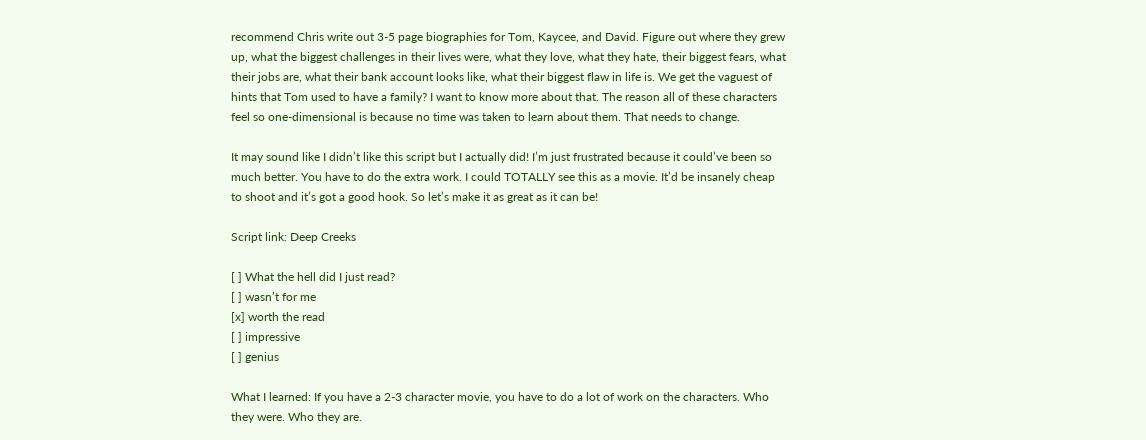recommend Chris write out 3-5 page biographies for Tom, Kaycee, and David. Figure out where they grew up, what the biggest challenges in their lives were, what they love, what they hate, their biggest fears, what their jobs are, what their bank account looks like, what their biggest flaw in life is. We get the vaguest of hints that Tom used to have a family? I want to know more about that. The reason all of these characters feel so one-dimensional is because no time was taken to learn about them. That needs to change.

It may sound like I didn’t like this script but I actually did! I’m just frustrated because it could’ve been so much better. You have to do the extra work. I could TOTALLY see this as a movie. It’d be insanely cheap to shoot and it’s got a good hook. So let’s make it as great as it can be!

Script link: Deep Creeks

[ ] What the hell did I just read?
[ ] wasn’t for me
[x] worth the read
[ ] impressive
[ ] genius

What I learned: If you have a 2-3 character movie, you have to do a lot of work on the characters. Who they were. Who they are.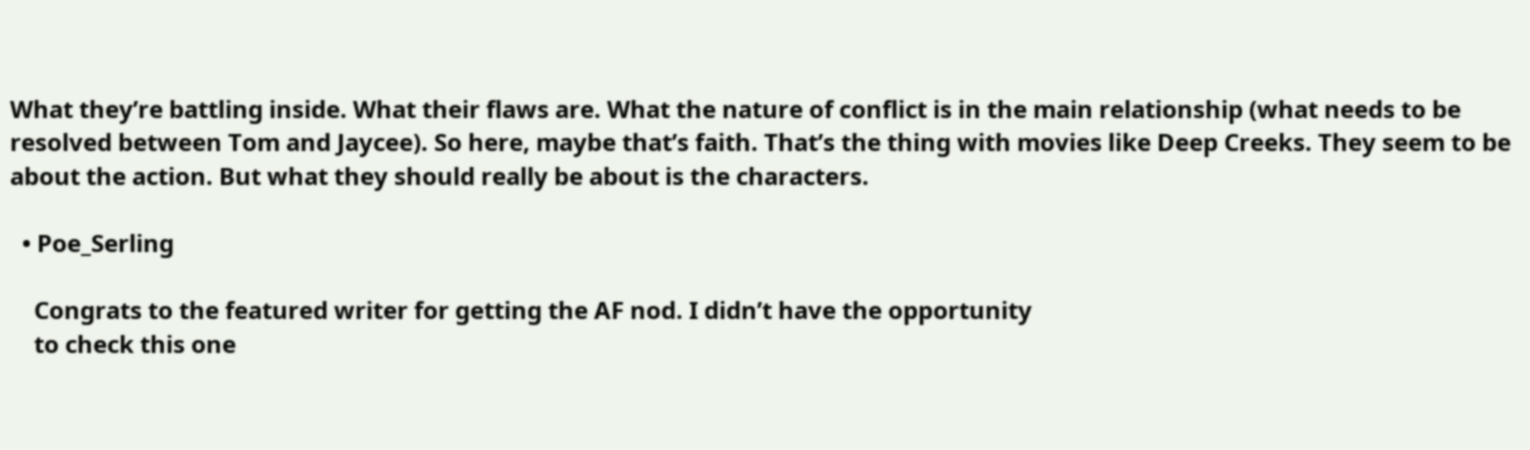What they’re battling inside. What their flaws are. What the nature of conflict is in the main relationship (what needs to be resolved between Tom and Jaycee). So here, maybe that’s faith. That’s the thing with movies like Deep Creeks. They seem to be about the action. But what they should really be about is the characters.

  • Poe_Serling

    Congrats to the featured writer for getting the AF nod. I didn’t have the opportunity
    to check this one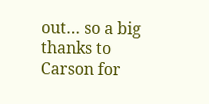out… so a big thanks to Carson for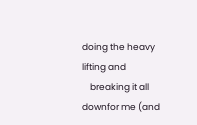doing the heavy lifting and
    breaking it all downfor me (and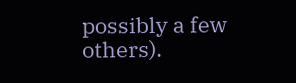possibly a few others).